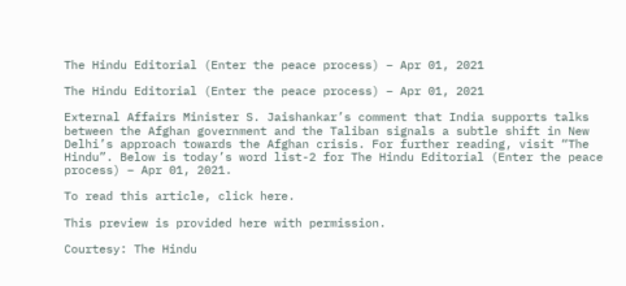The Hindu Editorial (Enter the peace process) – Apr 01, 2021

The Hindu Editorial (Enter the peace process) – Apr 01, 2021

External Affairs Minister S. Jaishankar’s comment that India supports talks between the Afghan government and the Taliban signals a subtle shift in New Delhi’s approach towards the Afghan crisis. For further reading, visit “The Hindu”. Below is today’s word list-2 for The Hindu Editorial (Enter the peace process) – Apr 01, 2021.

To read this article, click here.

This preview is provided here with permission.

Courtesy: The Hindu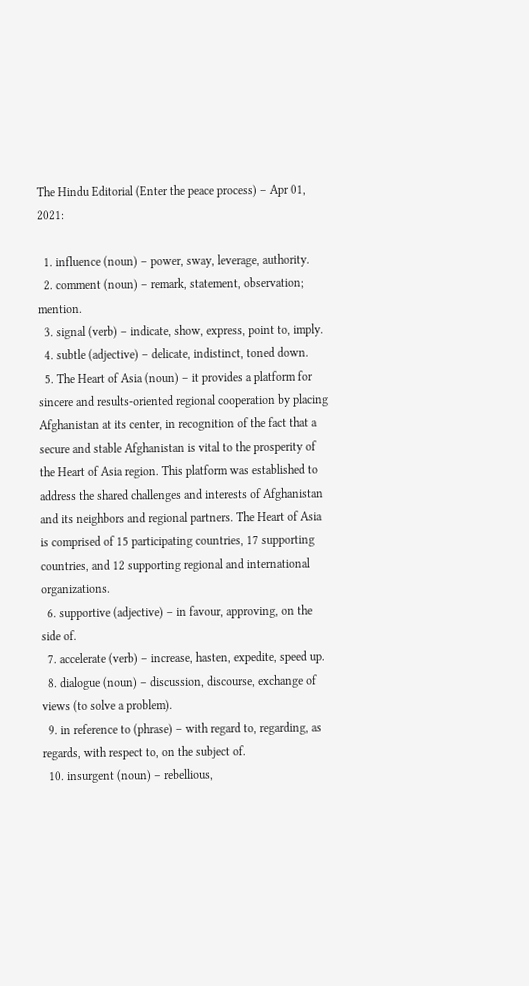The Hindu Editorial (Enter the peace process) – Apr 01, 2021:

  1. influence (noun) – power, sway, leverage, authority.
  2. comment (noun) – remark, statement, observation; mention.
  3. signal (verb) – indicate, show, express, point to, imply.
  4. subtle (adjective) – delicate, indistinct, toned down.
  5. The Heart of Asia (noun) – it provides a platform for sincere and results-oriented regional cooperation by placing Afghanistan at its center, in recognition of the fact that a secure and stable Afghanistan is vital to the prosperity of the Heart of Asia region. This platform was established to address the shared challenges and interests of Afghanistan and its neighbors and regional partners. The Heart of Asia is comprised of 15 participating countries, 17 supporting countries, and 12 supporting regional and international organizations.
  6. supportive (adjective) – in favour, approving, on the side of.
  7. accelerate (verb) – increase, hasten, expedite, speed up.
  8. dialogue (noun) – discussion, discourse, exchange of views (to solve a problem).
  9. in reference to (phrase) – with regard to, regarding, as regards, with respect to, on the subject of.
  10. insurgent (noun) – rebellious,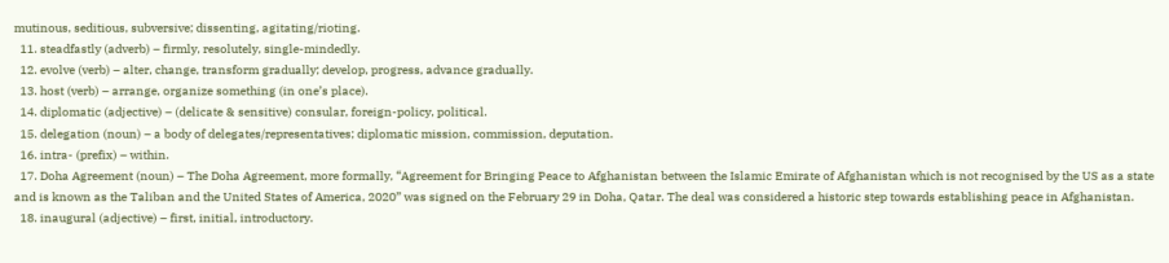mutinous, seditious, subversive; dissenting, agitating/rioting.
  11. steadfastly (adverb) – firmly, resolutely, single-mindedly.
  12. evolve (verb) – alter, change, transform gradually; develop, progress, advance gradually.
  13. host (verb) – arrange, organize something (in one’s place).
  14. diplomatic (adjective) – (delicate & sensitive) consular, foreign-policy, political.
  15. delegation (noun) – a body of delegates/representatives; diplomatic mission, commission, deputation.
  16. intra- (prefix) – within.
  17. Doha Agreement (noun) – The Doha Agreement, more formally, “Agreement for Bringing Peace to Afghanistan between the Islamic Emirate of Afghanistan which is not recognised by the US as a state and is known as the Taliban and the United States of America, 2020” was signed on the February 29 in Doha, Qatar. The deal was considered a historic step towards establishing peace in Afghanistan.
  18. inaugural (adjective) – first, initial, introductory.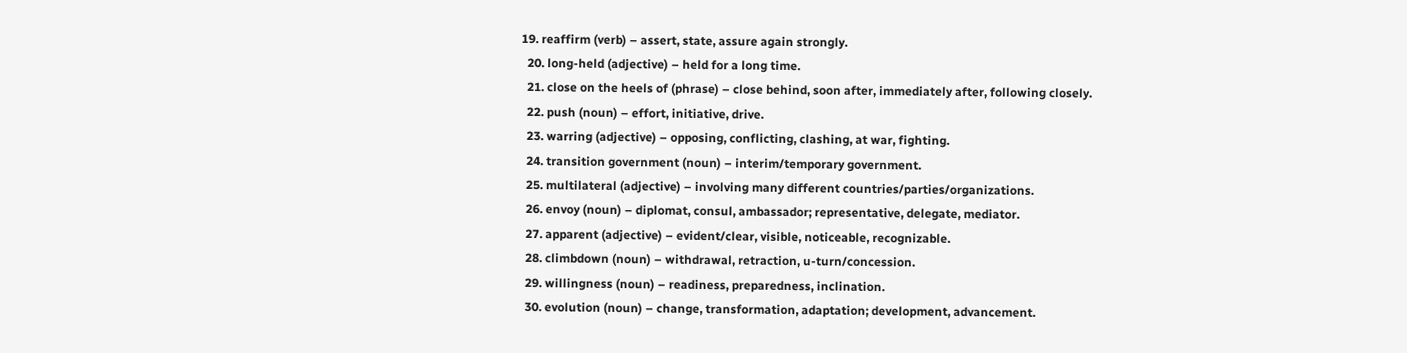19. reaffirm (verb) – assert, state, assure again strongly.
  20. long-held (adjective) – held for a long time.
  21. close on the heels of (phrase) – close behind, soon after, immediately after, following closely.
  22. push (noun) – effort, initiative, drive.
  23. warring (adjective) – opposing, conflicting, clashing, at war, fighting.
  24. transition government (noun) – interim/temporary government.
  25. multilateral (adjective) – involving many different countries/parties/organizations.
  26. envoy (noun) – diplomat, consul, ambassador; representative, delegate, mediator.
  27. apparent (adjective) – evident/clear, visible, noticeable, recognizable.
  28. climbdown (noun) – withdrawal, retraction, u-turn/concession.
  29. willingness (noun) – readiness, preparedness, inclination.
  30. evolution (noun) – change, transformation, adaptation; development, advancement.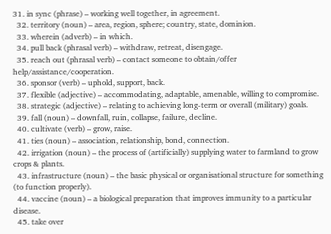31. in sync (phrase) – working well together, in agreement.
  32. territory (noun) – area, region, sphere; country, state, dominion.
  33. wherein (adverb) – in which.
  34. pull back (phrasal verb) – withdraw, retreat, disengage.
  35. reach out (phrasal verb) – contact someone to obtain/offer help/assistance/cooperation.
  36. sponsor (verb) – uphold, support, back.
  37. flexible (adjective) – accommodating, adaptable, amenable, willing to compromise.
  38. strategic (adjective) – relating to achieving long-term or overall (military) goals.
  39. fall (noun) – downfall, ruin, collapse, failure, decline.
  40. cultivate (verb) – grow, raise.
  41. ties (noun) – association, relationship, bond, connection.
  42. irrigation (noun) – the process of (artificially) supplying water to farmland to grow crops & plants.
  43. infrastructure (noun) – the basic physical or organisational structure for something (to function properly).
  44. vaccine (noun) – a biological preparation that improves immunity to a particular disease.
  45. take over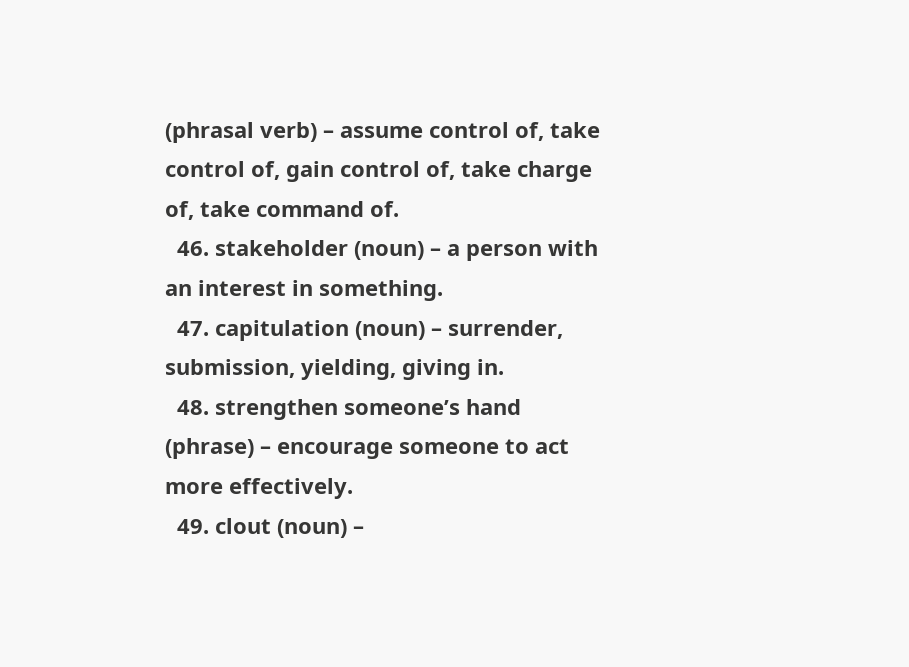(phrasal verb) – assume control of, take control of, gain control of, take charge of, take command of.
  46. stakeholder (noun) – a person with an interest in something.
  47. capitulation (noun) – surrender, submission, yielding, giving in.
  48. strengthen someone’s hand (phrase) – encourage someone to act more effectively.
  49. clout (noun) –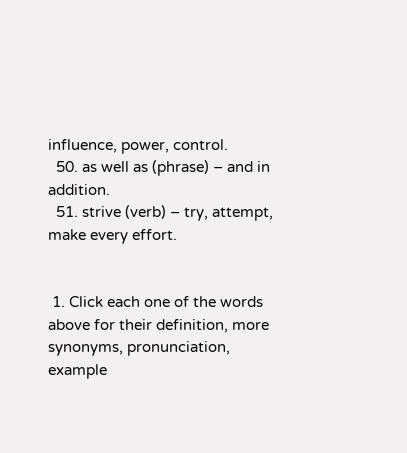influence, power, control.
  50. as well as (phrase) – and in addition.
  51. strive (verb) – try, attempt, make every effort.


 1. Click each one of the words above for their definition, more synonyms, pronunciation, example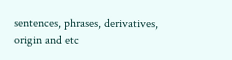sentences, phrases, derivatives, origin and etc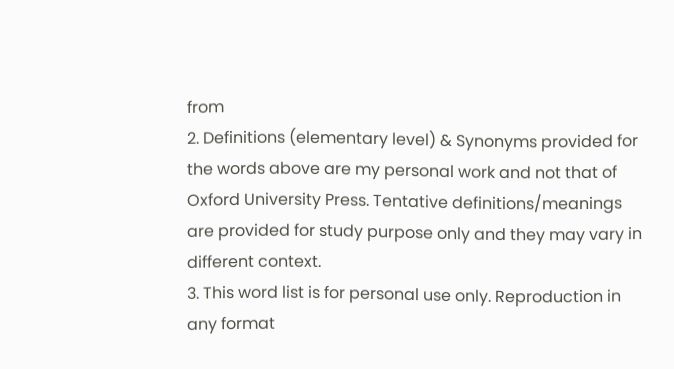from
2. Definitions (elementary level) & Synonyms provided for the words above are my personal work and not that of Oxford University Press. Tentative definitions/meanings are provided for study purpose only and they may vary in different context.
3. This word list is for personal use only. Reproduction in any format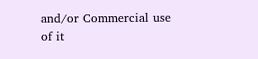and/or Commercial use of it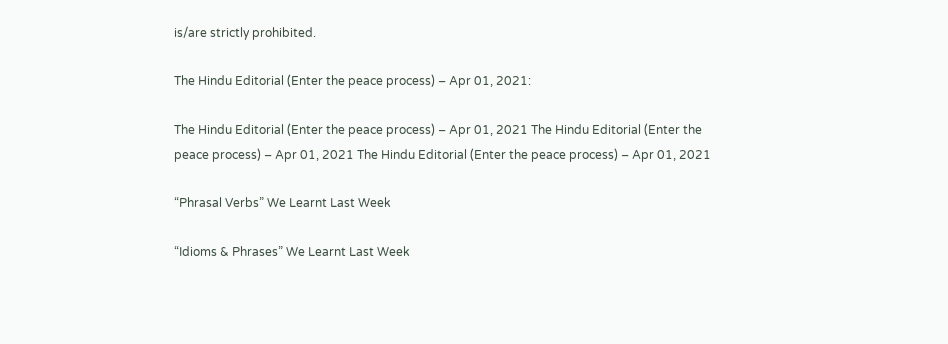is/are strictly prohibited.

The Hindu Editorial (Enter the peace process) – Apr 01, 2021:

The Hindu Editorial (Enter the peace process) – Apr 01, 2021 The Hindu Editorial (Enter the peace process) – Apr 01, 2021 The Hindu Editorial (Enter the peace process) – Apr 01, 2021

“Phrasal Verbs” We Learnt Last Week

“Idioms & Phrases” We Learnt Last Week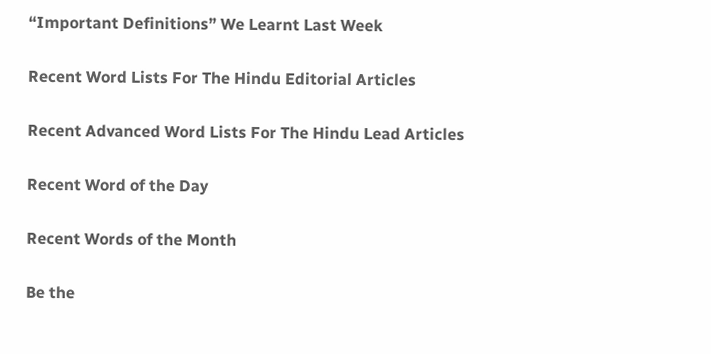“Important Definitions” We Learnt Last Week

Recent Word Lists For The Hindu Editorial Articles

Recent Advanced Word Lists For The Hindu Lead Articles

Recent Word of the Day

Recent Words of the Month

Be the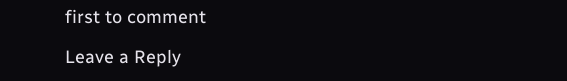first to comment

Leave a Reply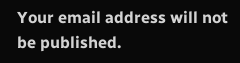Your email address will not be published.